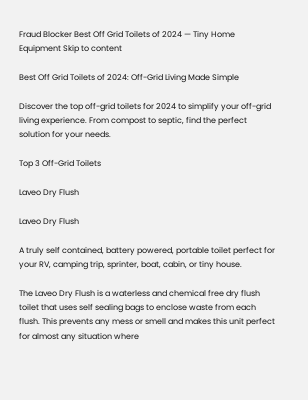Fraud Blocker Best Off Grid Toilets of 2024 — Tiny Home Equipment Skip to content

Best Off Grid Toilets of 2024: Off-Grid Living Made Simple

Discover the top off-grid toilets for 2024 to simplify your off-grid living experience. From compost to septic, find the perfect solution for your needs.

Top 3 Off-Grid Toilets

Laveo Dry Flush

Laveo Dry Flush

A truly self contained, battery powered, portable toilet perfect for your RV, camping trip, sprinter, boat, cabin, or tiny house.

The Laveo Dry Flush is a waterless and chemical free dry flush toilet that uses self sealing bags to enclose waste from each flush. This prevents any mess or smell and makes this unit perfect for almost any situation where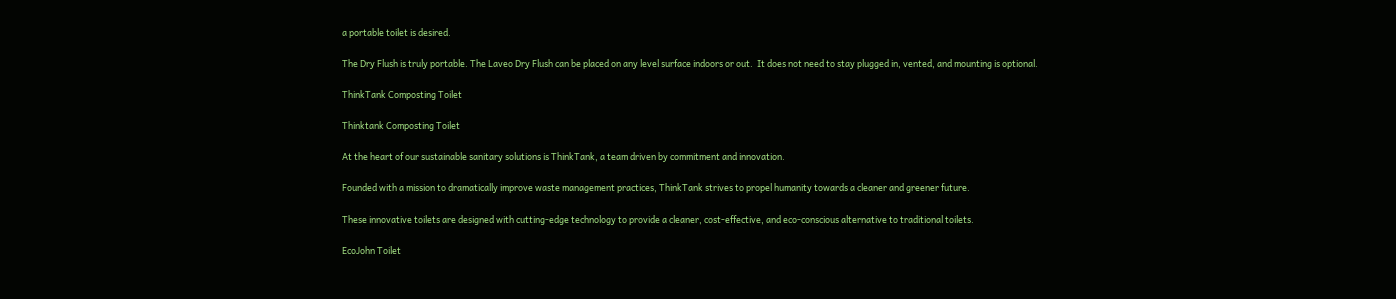a portable toilet is desired.

The Dry Flush is truly portable. The Laveo Dry Flush can be placed on any level surface indoors or out.  It does not need to stay plugged in, vented, and mounting is optional.

ThinkTank Composting Toilet

Thinktank Composting Toilet

At the heart of our sustainable sanitary solutions is ThinkTank, a team driven by commitment and innovation.

Founded with a mission to dramatically improve waste management practices, ThinkTank strives to propel humanity towards a cleaner and greener future.

These innovative toilets are designed with cutting-edge technology to provide a cleaner, cost-effective, and eco-conscious alternative to traditional toilets.

EcoJohn Toilet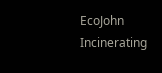EcoJohn Incinerating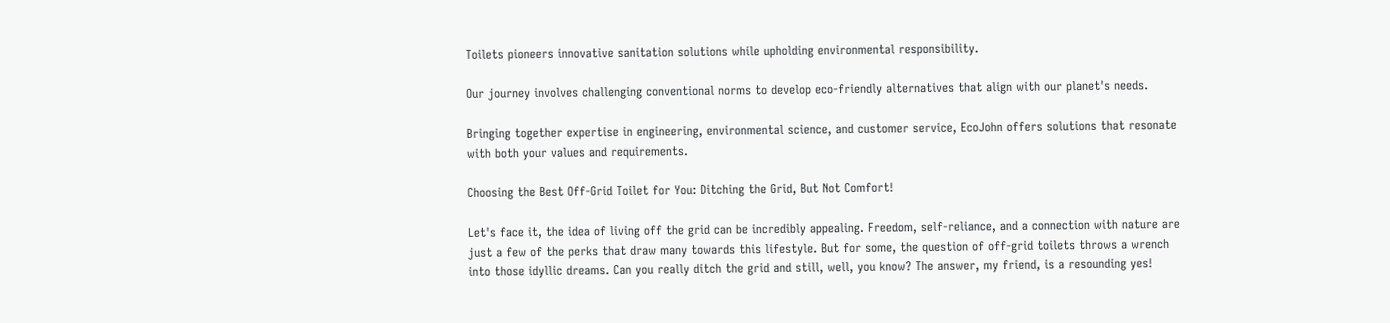Toilets pioneers innovative sanitation solutions while upholding environmental responsibility.

Our journey involves challenging conventional norms to develop eco-friendly alternatives that align with our planet's needs.

Bringing together expertise in engineering, environmental science, and customer service, EcoJohn offers solutions that resonate with both your values and requirements.

Choosing the Best Off-Grid Toilet for You: Ditching the Grid, But Not Comfort!

Let's face it, the idea of living off the grid can be incredibly appealing. Freedom, self-reliance, and a connection with nature are just a few of the perks that draw many towards this lifestyle. But for some, the question of off-grid toilets throws a wrench into those idyllic dreams. Can you really ditch the grid and still, well, you know? The answer, my friend, is a resounding yes!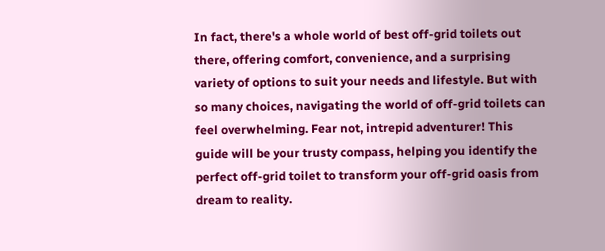In fact, there's a whole world of best off-grid toilets out there, offering comfort, convenience, and a surprising variety of options to suit your needs and lifestyle. But with so many choices, navigating the world of off-grid toilets can feel overwhelming. Fear not, intrepid adventurer! This guide will be your trusty compass, helping you identify the perfect off-grid toilet to transform your off-grid oasis from dream to reality.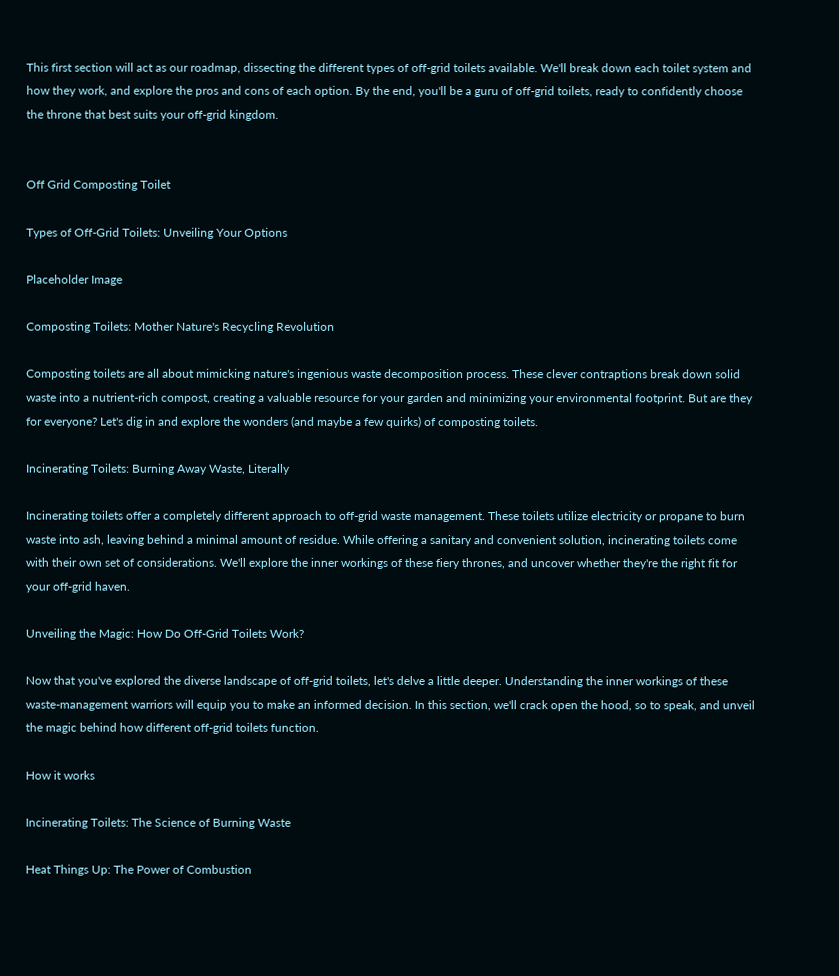This first section will act as our roadmap, dissecting the different types of off-grid toilets available. We'll break down each toilet system and how they work, and explore the pros and cons of each option. By the end, you'll be a guru of off-grid toilets, ready to confidently choose the throne that best suits your off-grid kingdom.


Off Grid Composting Toilet

Types of Off-Grid Toilets: Unveiling Your Options

Placeholder Image

Composting Toilets: Mother Nature's Recycling Revolution

Composting toilets are all about mimicking nature's ingenious waste decomposition process. These clever contraptions break down solid waste into a nutrient-rich compost, creating a valuable resource for your garden and minimizing your environmental footprint. But are they for everyone? Let's dig in and explore the wonders (and maybe a few quirks) of composting toilets.

Incinerating Toilets: Burning Away Waste, Literally

Incinerating toilets offer a completely different approach to off-grid waste management. These toilets utilize electricity or propane to burn waste into ash, leaving behind a minimal amount of residue. While offering a sanitary and convenient solution, incinerating toilets come with their own set of considerations. We'll explore the inner workings of these fiery thrones, and uncover whether they're the right fit for your off-grid haven.

Unveiling the Magic: How Do Off-Grid Toilets Work?

Now that you've explored the diverse landscape of off-grid toilets, let's delve a little deeper. Understanding the inner workings of these waste-management warriors will equip you to make an informed decision. In this section, we'll crack open the hood, so to speak, and unveil the magic behind how different off-grid toilets function.

How it works

Incinerating Toilets: The Science of Burning Waste

Heat Things Up: The Power of Combustion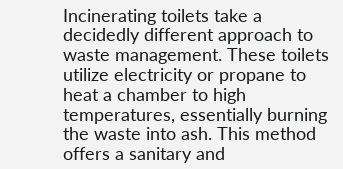Incinerating toilets take a decidedly different approach to waste management. These toilets utilize electricity or propane to heat a chamber to high temperatures, essentially burning the waste into ash. This method offers a sanitary and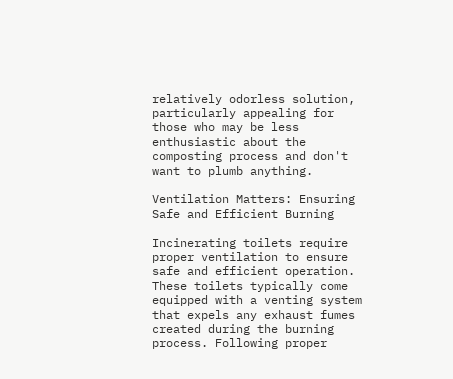relatively odorless solution, particularly appealing for those who may be less enthusiastic about the composting process and don't want to plumb anything.

Ventilation Matters: Ensuring Safe and Efficient Burning

Incinerating toilets require proper ventilation to ensure safe and efficient operation. These toilets typically come equipped with a venting system that expels any exhaust fumes created during the burning process. Following proper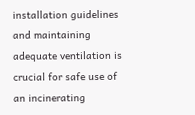installation guidelines and maintaining adequate ventilation is crucial for safe use of an incinerating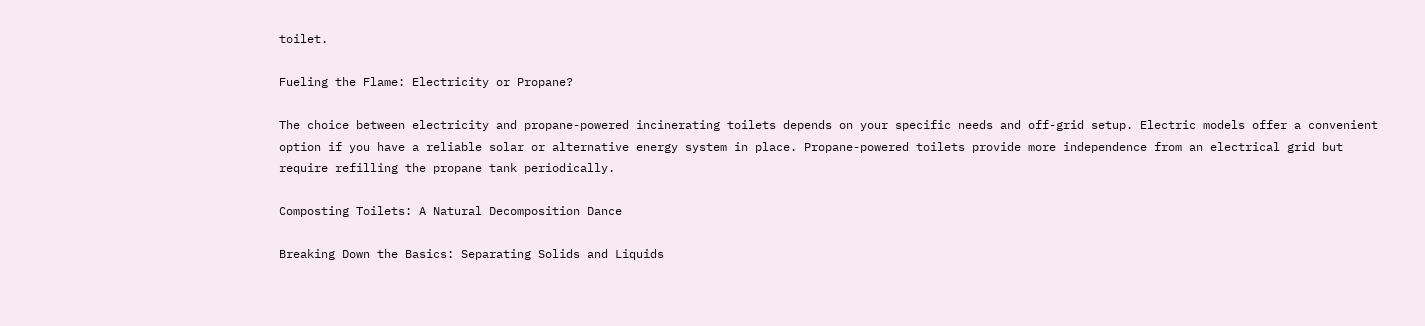toilet.

Fueling the Flame: Electricity or Propane?

The choice between electricity and propane-powered incinerating toilets depends on your specific needs and off-grid setup. Electric models offer a convenient option if you have a reliable solar or alternative energy system in place. Propane-powered toilets provide more independence from an electrical grid but require refilling the propane tank periodically.

Composting Toilets: A Natural Decomposition Dance

Breaking Down the Basics: Separating Solids and Liquids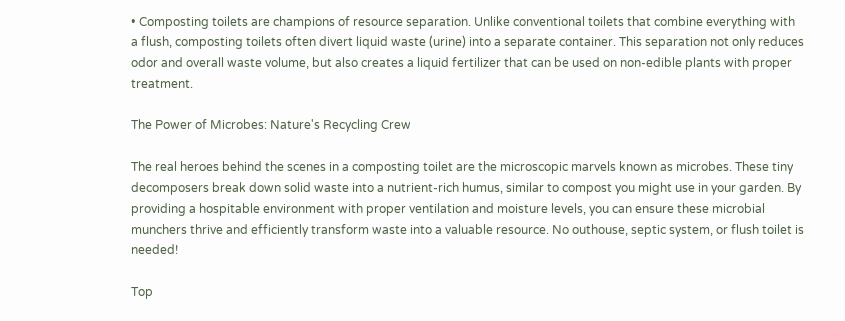• Composting toilets are champions of resource separation. Unlike conventional toilets that combine everything with a flush, composting toilets often divert liquid waste (urine) into a separate container. This separation not only reduces odor and overall waste volume, but also creates a liquid fertilizer that can be used on non-edible plants with proper treatment.

The Power of Microbes: Nature's Recycling Crew

The real heroes behind the scenes in a composting toilet are the microscopic marvels known as microbes. These tiny decomposers break down solid waste into a nutrient-rich humus, similar to compost you might use in your garden. By providing a hospitable environment with proper ventilation and moisture levels, you can ensure these microbial munchers thrive and efficiently transform waste into a valuable resource. No outhouse, septic system, or flush toilet is needed!

Top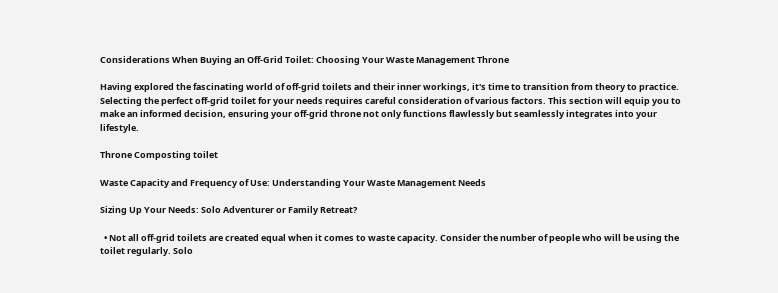Considerations When Buying an Off-Grid Toilet: Choosing Your Waste Management Throne

Having explored the fascinating world of off-grid toilets and their inner workings, it's time to transition from theory to practice. Selecting the perfect off-grid toilet for your needs requires careful consideration of various factors. This section will equip you to make an informed decision, ensuring your off-grid throne not only functions flawlessly but seamlessly integrates into your lifestyle.

Throne Composting toilet

Waste Capacity and Frequency of Use: Understanding Your Waste Management Needs

Sizing Up Your Needs: Solo Adventurer or Family Retreat?

  • Not all off-grid toilets are created equal when it comes to waste capacity. Consider the number of people who will be using the toilet regularly. Solo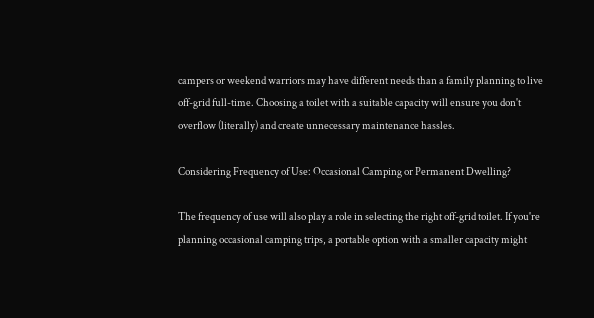campers or weekend warriors may have different needs than a family planning to live off-grid full-time. Choosing a toilet with a suitable capacity will ensure you don't overflow (literally) and create unnecessary maintenance hassles.

Considering Frequency of Use: Occasional Camping or Permanent Dwelling?

The frequency of use will also play a role in selecting the right off-grid toilet. If you're planning occasional camping trips, a portable option with a smaller capacity might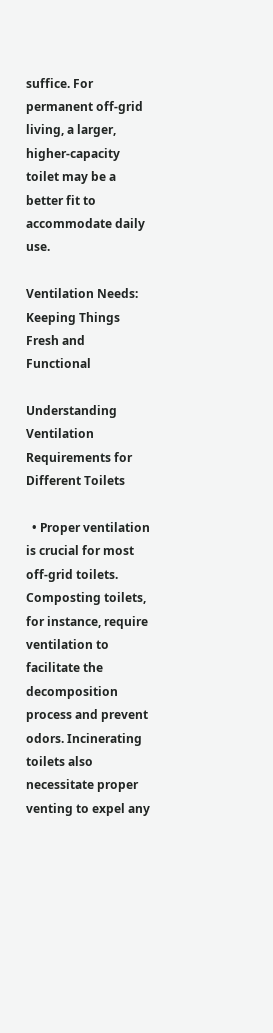suffice. For permanent off-grid living, a larger, higher-capacity toilet may be a better fit to accommodate daily use.

Ventilation Needs: Keeping Things Fresh and Functional

Understanding Ventilation Requirements for Different Toilets

  • Proper ventilation is crucial for most off-grid toilets. Composting toilets, for instance, require ventilation to facilitate the decomposition process and prevent odors. Incinerating toilets also necessitate proper venting to expel any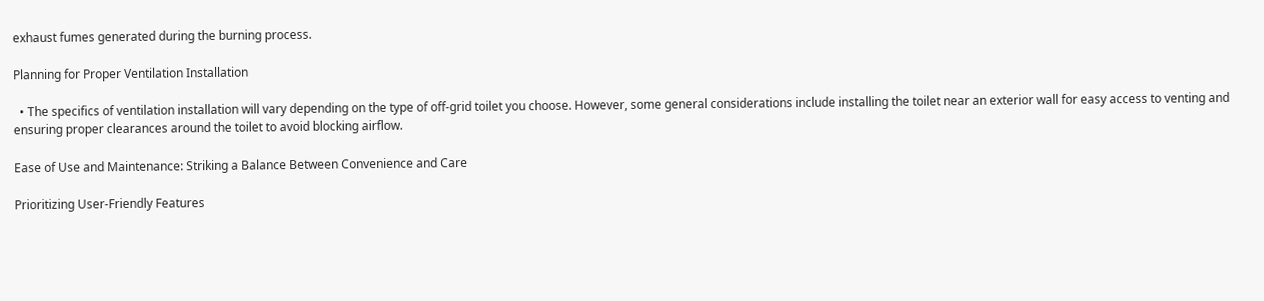exhaust fumes generated during the burning process.

Planning for Proper Ventilation Installation

  • The specifics of ventilation installation will vary depending on the type of off-grid toilet you choose. However, some general considerations include installing the toilet near an exterior wall for easy access to venting and ensuring proper clearances around the toilet to avoid blocking airflow.

Ease of Use and Maintenance: Striking a Balance Between Convenience and Care

Prioritizing User-Friendly Features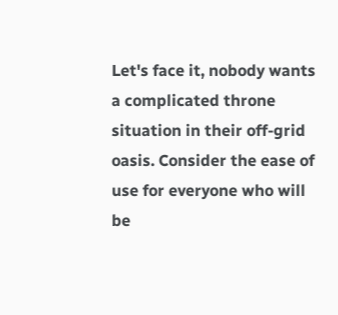Let's face it, nobody wants a complicated throne situation in their off-grid oasis. Consider the ease of use for everyone who will be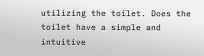utilizing the toilet. Does the toilet have a simple and intuitive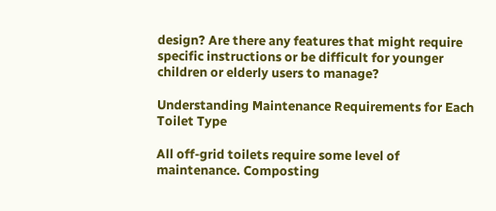design? Are there any features that might require specific instructions or be difficult for younger children or elderly users to manage?

Understanding Maintenance Requirements for Each Toilet Type

All off-grid toilets require some level of maintenance. Composting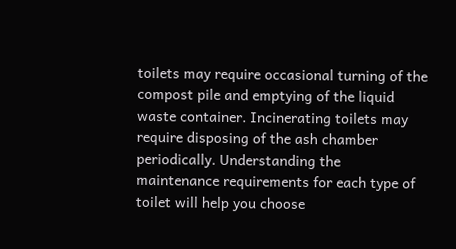toilets may require occasional turning of the compost pile and emptying of the liquid waste container. Incinerating toilets may require disposing of the ash chamber periodically. Understanding the maintenance requirements for each type of toilet will help you choose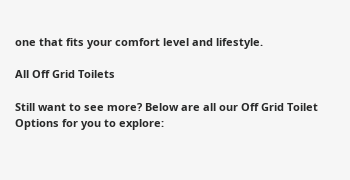one that fits your comfort level and lifestyle.

All Off Grid Toilets

Still want to see more? Below are all our Off Grid Toilet Options for you to explore: